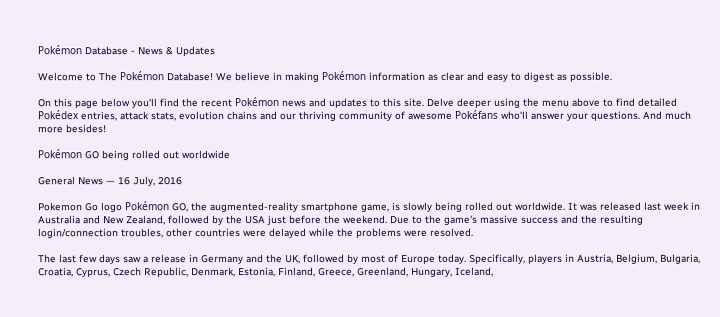Pokémon Database - News & Updates

Welcome to The Pokémon Database! We believe in making Pokémon information as clear and easy to digest as possible.

On this page below you'll find the recent Pokémon news and updates to this site. Delve deeper using the menu above to find detailed Pokédex entries, attack stats, evolution chains and our thriving community of awesome Pokéfans who'll answer your questions. And much more besides!

Pokémon GO being rolled out worldwide

General News — 16 July, 2016

Pokemon Go logo Pokémon GO, the augmented-reality smartphone game, is slowly being rolled out worldwide. It was released last week in Australia and New Zealand, followed by the USA just before the weekend. Due to the game's massive success and the resulting login/connection troubles, other countries were delayed while the problems were resolved.

The last few days saw a release in Germany and the UK, followed by most of Europe today. Specifically, players in Austria, Belgium, Bulgaria, Croatia, Cyprus, Czech Republic, Denmark, Estonia, Finland, Greece, Greenland, Hungary, Iceland,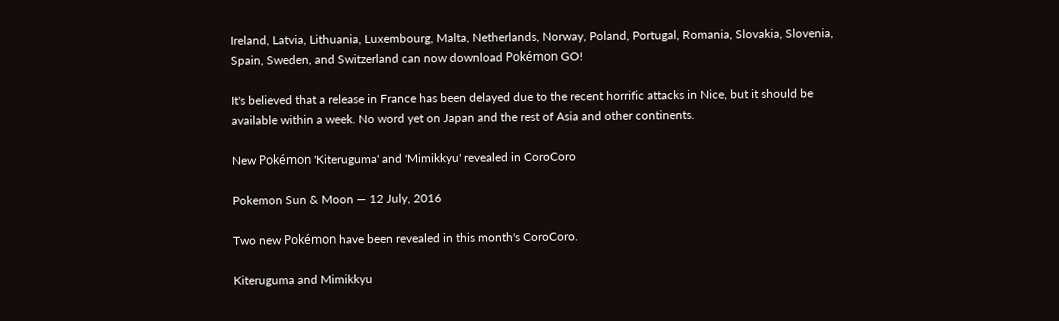Ireland, Latvia, Lithuania, Luxembourg, Malta, Netherlands, Norway, Poland, Portugal, Romania, Slovakia, Slovenia, Spain, Sweden, and Switzerland can now download Pokémon GO!

It's believed that a release in France has been delayed due to the recent horrific attacks in Nice, but it should be available within a week. No word yet on Japan and the rest of Asia and other continents.

New Pokémon 'Kiteruguma' and 'Mimikkyu' revealed in CoroCoro

Pokemon Sun & Moon — 12 July, 2016

Two new Pokémon have been revealed in this month's CoroCoro.

Kiteruguma and Mimikkyu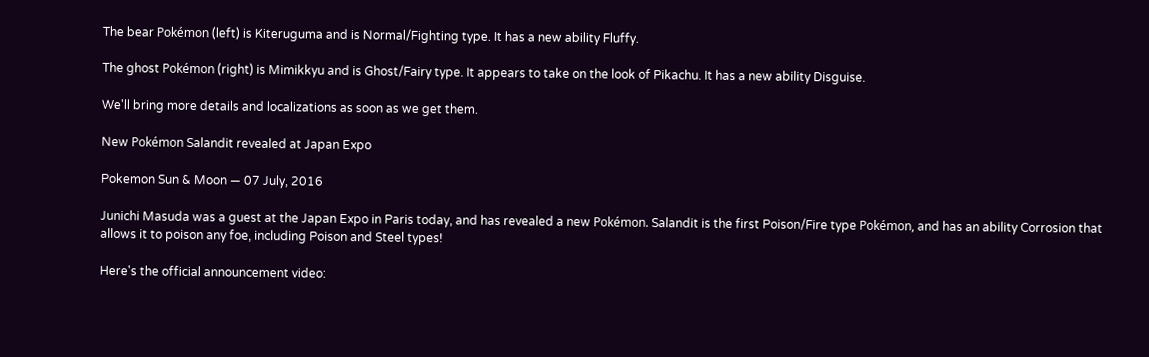The bear Pokémon (left) is Kiteruguma and is Normal/Fighting type. It has a new ability Fluffy.

The ghost Pokémon (right) is Mimikkyu and is Ghost/Fairy type. It appears to take on the look of Pikachu. It has a new ability Disguise.

We'll bring more details and localizations as soon as we get them.

New Pokémon Salandit revealed at Japan Expo

Pokemon Sun & Moon — 07 July, 2016

Junichi Masuda was a guest at the Japan Expo in Paris today, and has revealed a new Pokémon. Salandit is the first Poison/Fire type Pokémon, and has an ability Corrosion that allows it to poison any foe, including Poison and Steel types!

Here's the official announcement video: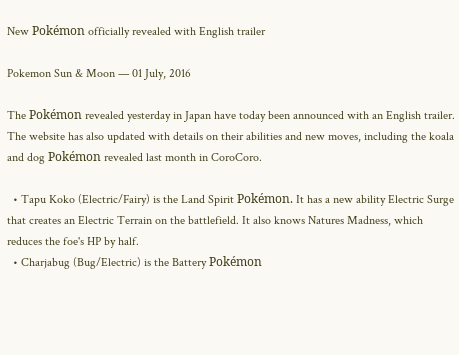New Pokémon officially revealed with English trailer

Pokemon Sun & Moon — 01 July, 2016

The Pokémon revealed yesterday in Japan have today been announced with an English trailer. The website has also updated with details on their abilities and new moves, including the koala and dog Pokémon revealed last month in CoroCoro.

  • Tapu Koko (Electric/Fairy) is the Land Spirit Pokémon. It has a new ability Electric Surge that creates an Electric Terrain on the battlefield. It also knows Natures Madness, which reduces the foe's HP by half.
  • Charjabug (Bug/Electric) is the Battery Pokémon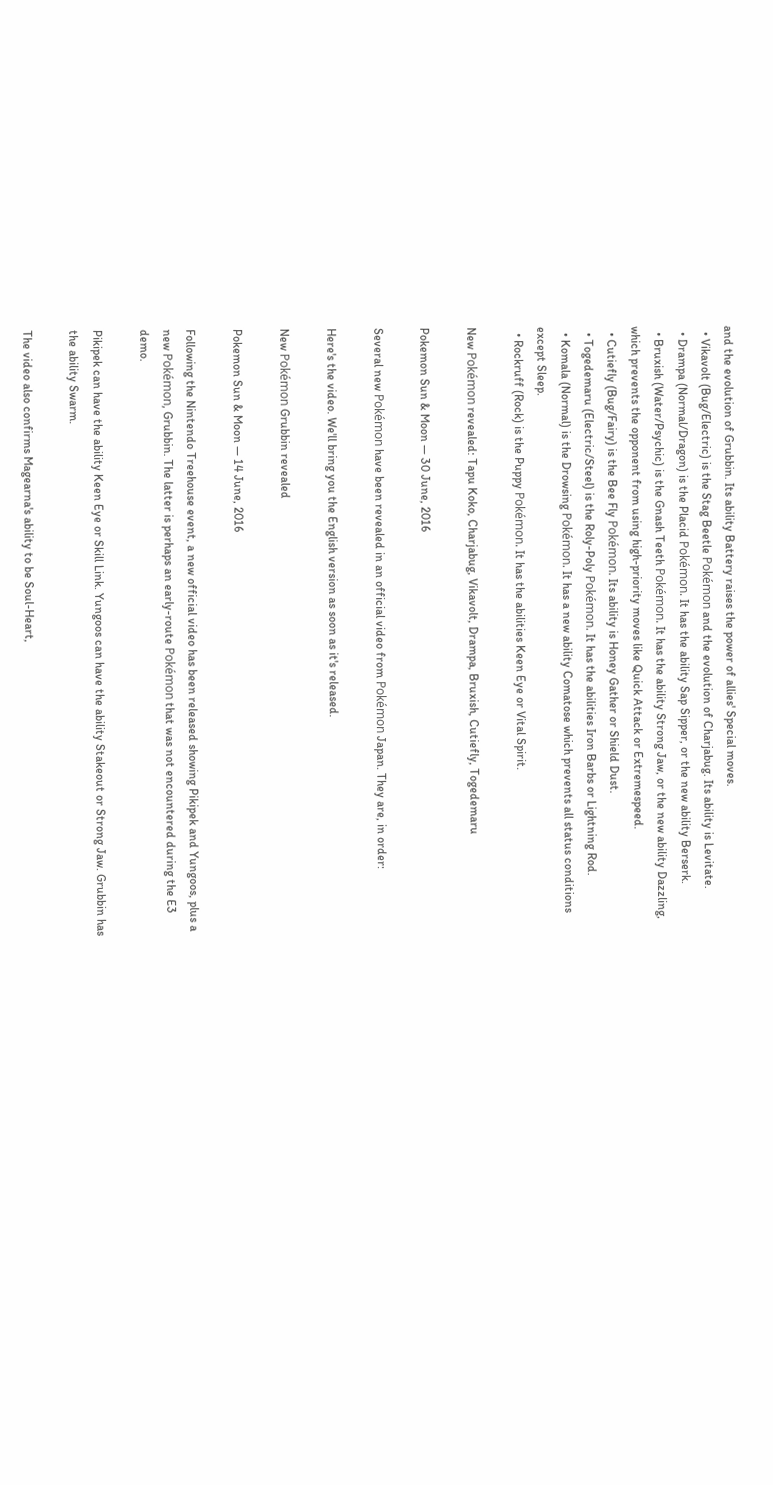and the evolution of Grubbin. Its ability Battery raises the power of allies' Special moves.
  • Vikavolt (Bug/Electric) is the Stag Beetle Pokémon and the evolution of Charjabug. Its ability is Levitate.
  • Drampa (Normal/Dragon) is the Placid Pokémon. It has the ability Sap Sipper, or the new ability Berserk.
  • Bruxish (Water/Psychic) is the Gnash Teeth Pokémon. It has the ability Strong Jaw, or the new ability Dazzling, which prevents the opponent from using high-priority moves like Quick Attack or Extremespeed.
  • Cutiefly (Bug/Fairy) is the Bee Fly Pokémon. Its ability is Honey Gather or Shield Dust.
  • Togedemaru (Electric/Steel) is the Roly-Poly Pokémon. It has the abilities Iron Barbs or Lightning Rod.
  • Komala (Normal) is the Drowsing Pokémon. It has a new ability Comatose which prevents all status conditions except Sleep.
  • Rockruff (Rock) is the Puppy Pokémon. It has the abilities Keen Eye or Vital Spirit.

New Pokémon revealed: Tapu Koko, Charjabug, Vikavolt, Drampa, Bruxish, Cutiefly, Togedemaru

Pokemon Sun & Moon — 30 June, 2016

Several new Pokémon have been revealed in an official video from Pokémon Japan. They are, in order:

Here's the video. We'll bring you the English version as soon as it's released.

New Pokémon Grubbin revealed

Pokemon Sun & Moon — 14 June, 2016

Following the Nintendo Treehouse event, a new official video has been released showing Pikipek and Yungoos, plus a new Pokémon, Grubbin. The latter is perhaps an early-route Pokémon that was not encountered during the E3 demo.

Pikipek can have the ability Keen Eye or Skill Link. Yungoos can have the ability Stakeout or Strong Jaw. Grubbin has the ability Swarm.

The video also confirms Magearna's ability to be Soul-Heart,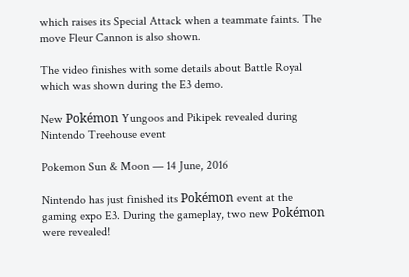which raises its Special Attack when a teammate faints. The move Fleur Cannon is also shown.

The video finishes with some details about Battle Royal which was shown during the E3 demo.

New Pokémon Yungoos and Pikipek revealed during Nintendo Treehouse event

Pokemon Sun & Moon — 14 June, 2016

Nintendo has just finished its Pokémon event at the gaming expo E3. During the gameplay, two new Pokémon were revealed!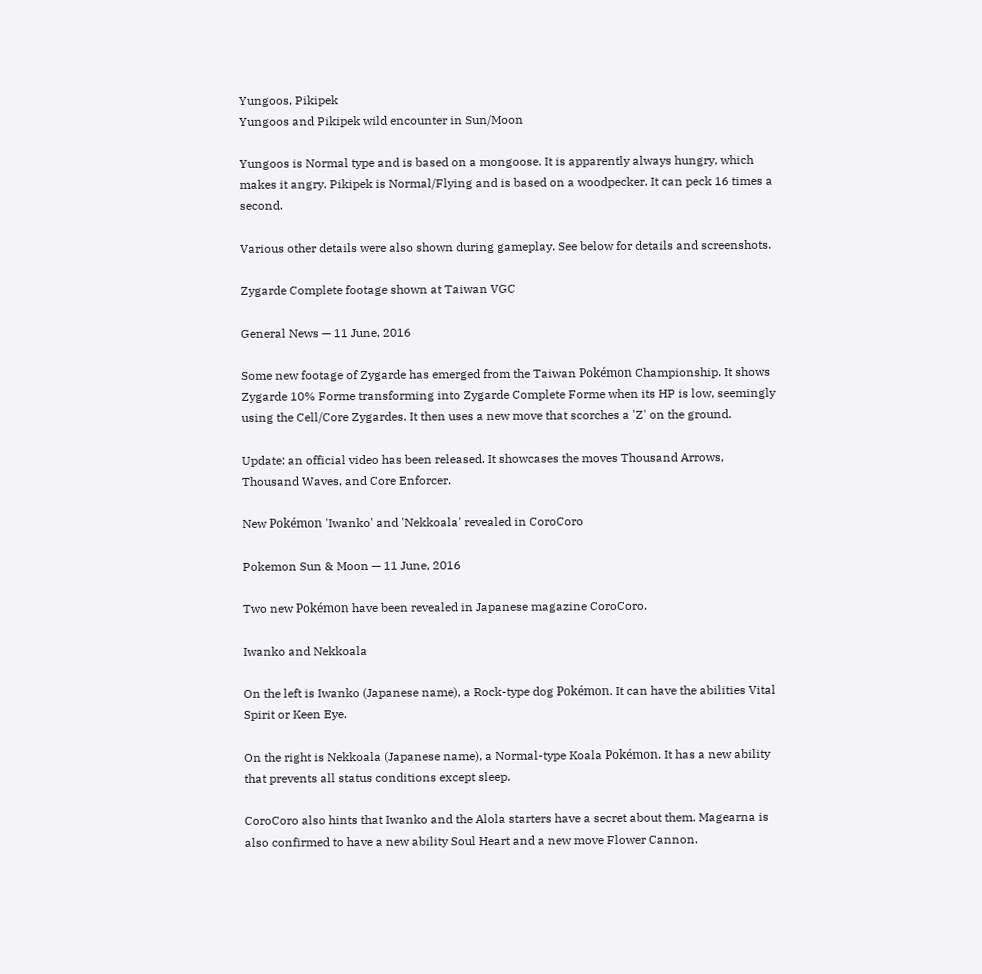Yungoos, Pikipek
Yungoos and Pikipek wild encounter in Sun/Moon

Yungoos is Normal type and is based on a mongoose. It is apparently always hungry, which makes it angry. Pikipek is Normal/Flying and is based on a woodpecker. It can peck 16 times a second.

Various other details were also shown during gameplay. See below for details and screenshots.

Zygarde Complete footage shown at Taiwan VGC

General News — 11 June, 2016

Some new footage of Zygarde has emerged from the Taiwan Pokémon Championship. It shows Zygarde 10% Forme transforming into Zygarde Complete Forme when its HP is low, seemingly using the Cell/Core Zygardes. It then uses a new move that scorches a 'Z' on the ground.

Update: an official video has been released. It showcases the moves Thousand Arrows, Thousand Waves, and Core Enforcer.

New Pokémon 'Iwanko' and 'Nekkoala' revealed in CoroCoro

Pokemon Sun & Moon — 11 June, 2016

Two new Pokémon have been revealed in Japanese magazine CoroCoro.

Iwanko and Nekkoala

On the left is Iwanko (Japanese name), a Rock-type dog Pokémon. It can have the abilities Vital Spirit or Keen Eye.

On the right is Nekkoala (Japanese name), a Normal-type Koala Pokémon. It has a new ability that prevents all status conditions except sleep.

CoroCoro also hints that Iwanko and the Alola starters have a secret about them. Magearna is also confirmed to have a new ability Soul Heart and a new move Flower Cannon.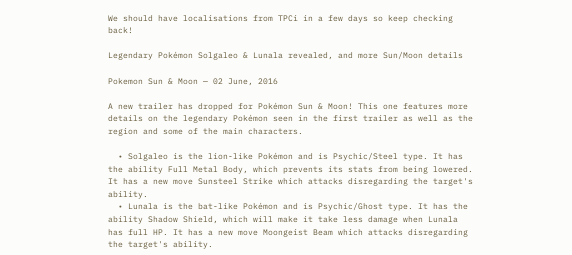We should have localisations from TPCi in a few days so keep checking back!

Legendary Pokémon Solgaleo & Lunala revealed, and more Sun/Moon details

Pokemon Sun & Moon — 02 June, 2016

A new trailer has dropped for Pokémon Sun & Moon! This one features more details on the legendary Pokémon seen in the first trailer as well as the region and some of the main characters.

  • Solgaleo is the lion-like Pokémon and is Psychic/Steel type. It has the ability Full Metal Body, which prevents its stats from being lowered. It has a new move Sunsteel Strike which attacks disregarding the target's ability.
  • Lunala is the bat-like Pokémon and is Psychic/Ghost type. It has the ability Shadow Shield, which will make it take less damage when Lunala has full HP. It has a new move Moongeist Beam which attacks disregarding the target's ability.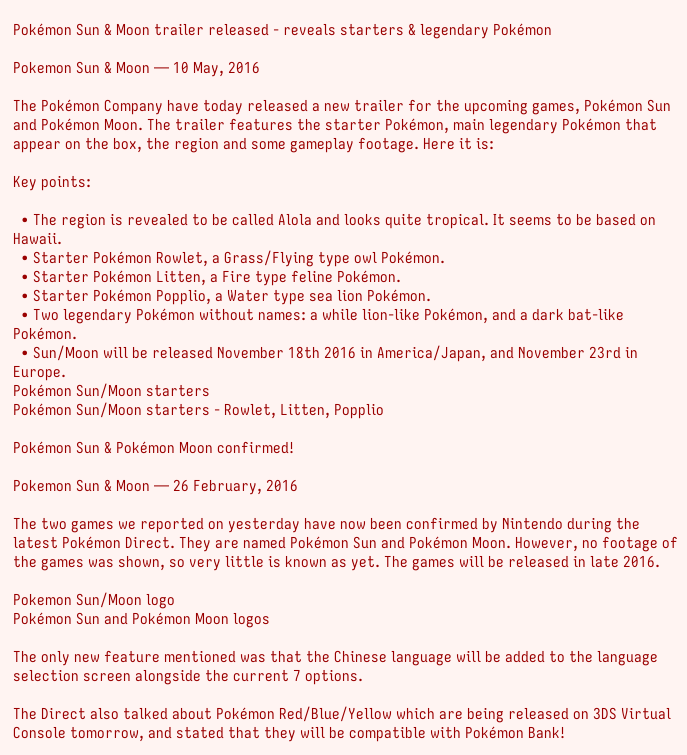Pokémon Sun & Moon trailer released - reveals starters & legendary Pokémon

Pokemon Sun & Moon — 10 May, 2016

The Pokémon Company have today released a new trailer for the upcoming games, Pokémon Sun and Pokémon Moon. The trailer features the starter Pokémon, main legendary Pokémon that appear on the box, the region and some gameplay footage. Here it is:

Key points:

  • The region is revealed to be called Alola and looks quite tropical. It seems to be based on Hawaii.
  • Starter Pokémon Rowlet, a Grass/Flying type owl Pokémon.
  • Starter Pokémon Litten, a Fire type feline Pokémon.
  • Starter Pokémon Popplio, a Water type sea lion Pokémon.
  • Two legendary Pokémon without names: a while lion-like Pokémon, and a dark bat-like Pokémon.
  • Sun/Moon will be released November 18th 2016 in America/Japan, and November 23rd in Europe.
Pokémon Sun/Moon starters
Pokémon Sun/Moon starters - Rowlet, Litten, Popplio

Pokémon Sun & Pokémon Moon confirmed!

Pokemon Sun & Moon — 26 February, 2016

The two games we reported on yesterday have now been confirmed by Nintendo during the latest Pokémon Direct. They are named Pokémon Sun and Pokémon Moon. However, no footage of the games was shown, so very little is known as yet. The games will be released in late 2016.

Pokemon Sun/Moon logo
Pokémon Sun and Pokémon Moon logos

The only new feature mentioned was that the Chinese language will be added to the language selection screen alongside the current 7 options.

The Direct also talked about Pokémon Red/Blue/Yellow which are being released on 3DS Virtual Console tomorrow, and stated that they will be compatible with Pokémon Bank!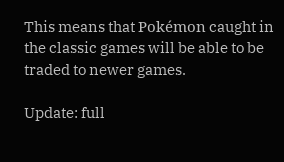This means that Pokémon caught in the classic games will be able to be traded to newer games.

Update: full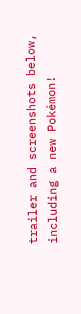trailer and screenshots below, including a new Pokémon!